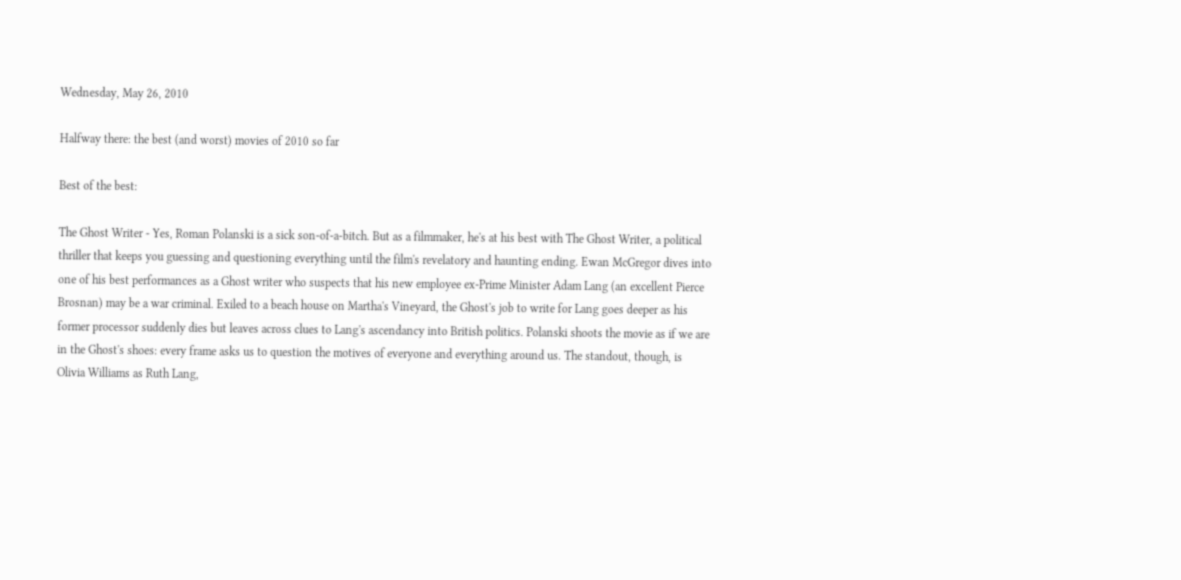Wednesday, May 26, 2010

Halfway there: the best (and worst) movies of 2010 so far

Best of the best:

The Ghost Writer - Yes, Roman Polanski is a sick son-of-a-bitch. But as a filmmaker, he's at his best with The Ghost Writer, a political thriller that keeps you guessing and questioning everything until the film's revelatory and haunting ending. Ewan McGregor dives into one of his best performances as a Ghost writer who suspects that his new employee ex-Prime Minister Adam Lang (an excellent Pierce Brosnan) may be a war criminal. Exiled to a beach house on Martha's Vineyard, the Ghost's job to write for Lang goes deeper as his former processor suddenly dies but leaves across clues to Lang's ascendancy into British politics. Polanski shoots the movie as if we are in the Ghost's shoes: every frame asks us to question the motives of everyone and everything around us. The standout, though, is Olivia Williams as Ruth Lang,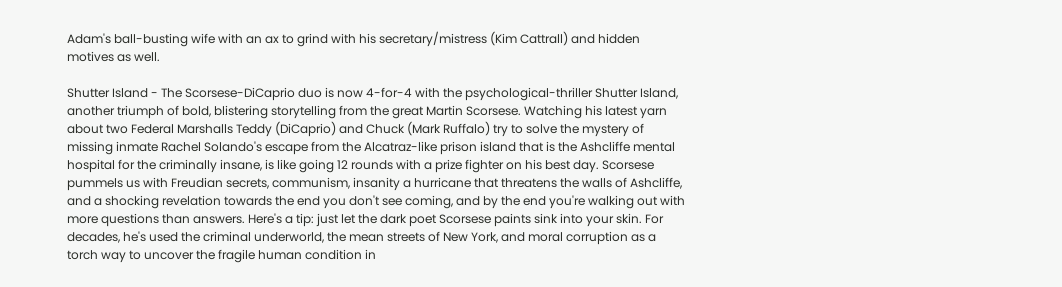Adam's ball-busting wife with an ax to grind with his secretary/mistress (Kim Cattrall) and hidden motives as well.

Shutter Island - The Scorsese-DiCaprio duo is now 4-for-4 with the psychological-thriller Shutter Island, another triumph of bold, blistering storytelling from the great Martin Scorsese. Watching his latest yarn about two Federal Marshalls Teddy (DiCaprio) and Chuck (Mark Ruffalo) try to solve the mystery of missing inmate Rachel Solando's escape from the Alcatraz-like prison island that is the Ashcliffe mental hospital for the criminally insane, is like going 12 rounds with a prize fighter on his best day. Scorsese pummels us with Freudian secrets, communism, insanity a hurricane that threatens the walls of Ashcliffe, and a shocking revelation towards the end you don't see coming, and by the end you're walking out with more questions than answers. Here's a tip: just let the dark poet Scorsese paints sink into your skin. For decades, he's used the criminal underworld, the mean streets of New York, and moral corruption as a torch way to uncover the fragile human condition in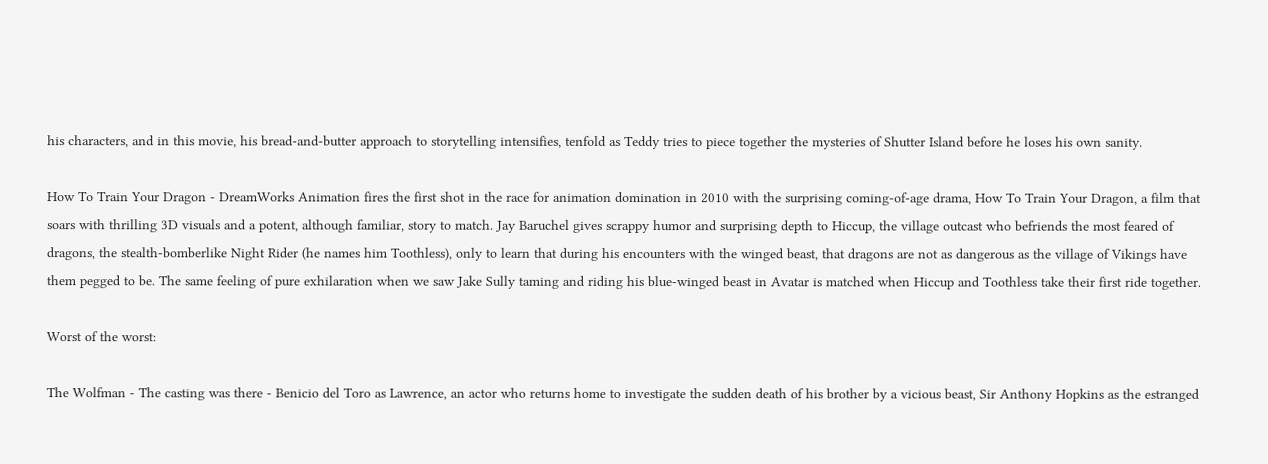his characters, and in this movie, his bread-and-butter approach to storytelling intensifies, tenfold as Teddy tries to piece together the mysteries of Shutter Island before he loses his own sanity.

How To Train Your Dragon - DreamWorks Animation fires the first shot in the race for animation domination in 2010 with the surprising coming-of-age drama, How To Train Your Dragon, a film that soars with thrilling 3D visuals and a potent, although familiar, story to match. Jay Baruchel gives scrappy humor and surprising depth to Hiccup, the village outcast who befriends the most feared of dragons, the stealth-bomberlike Night Rider (he names him Toothless), only to learn that during his encounters with the winged beast, that dragons are not as dangerous as the village of Vikings have them pegged to be. The same feeling of pure exhilaration when we saw Jake Sully taming and riding his blue-winged beast in Avatar is matched when Hiccup and Toothless take their first ride together.

Worst of the worst:

The Wolfman - The casting was there - Benicio del Toro as Lawrence, an actor who returns home to investigate the sudden death of his brother by a vicious beast, Sir Anthony Hopkins as the estranged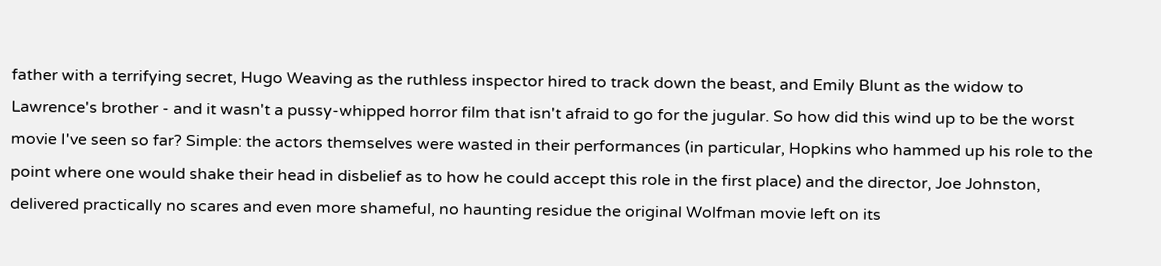father with a terrifying secret, Hugo Weaving as the ruthless inspector hired to track down the beast, and Emily Blunt as the widow to Lawrence's brother - and it wasn't a pussy-whipped horror film that isn't afraid to go for the jugular. So how did this wind up to be the worst movie I've seen so far? Simple: the actors themselves were wasted in their performances (in particular, Hopkins who hammed up his role to the point where one would shake their head in disbelief as to how he could accept this role in the first place) and the director, Joe Johnston, delivered practically no scares and even more shameful, no haunting residue the original Wolfman movie left on its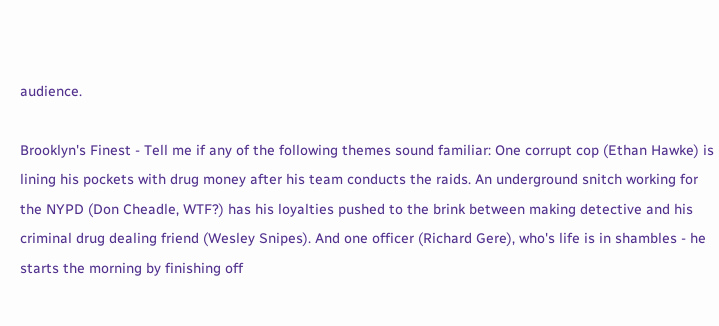audience.

Brooklyn's Finest - Tell me if any of the following themes sound familiar: One corrupt cop (Ethan Hawke) is lining his pockets with drug money after his team conducts the raids. An underground snitch working for the NYPD (Don Cheadle, WTF?) has his loyalties pushed to the brink between making detective and his criminal drug dealing friend (Wesley Snipes). And one officer (Richard Gere), who's life is in shambles - he starts the morning by finishing off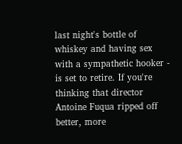last night's bottle of whiskey and having sex with a sympathetic hooker - is set to retire. If you're thinking that director Antoine Fuqua ripped off better, more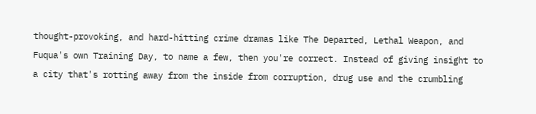thought-provoking, and hard-hitting crime dramas like The Departed, Lethal Weapon, and Fuqua's own Training Day, to name a few, then you're correct. Instead of giving insight to a city that's rotting away from the inside from corruption, drug use and the crumbling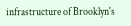infrastructure of Brooklyn's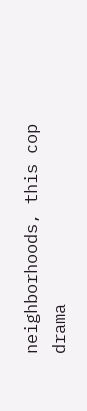neighborhoods, this cop drama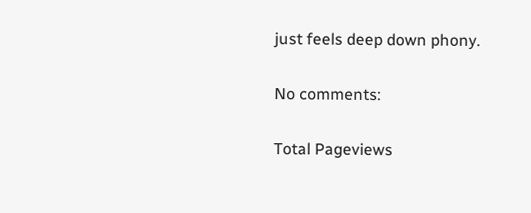just feels deep down phony.

No comments:

Total Pageviews